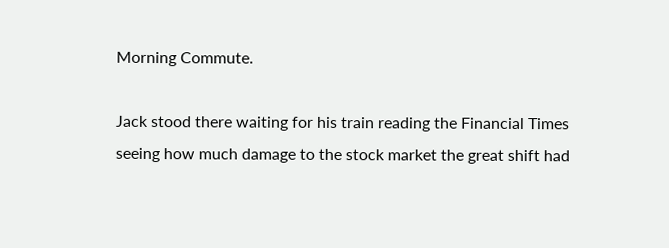Morning Commute.

Jack stood there waiting for his train reading the Financial Times seeing how much damage to the stock market the great shift had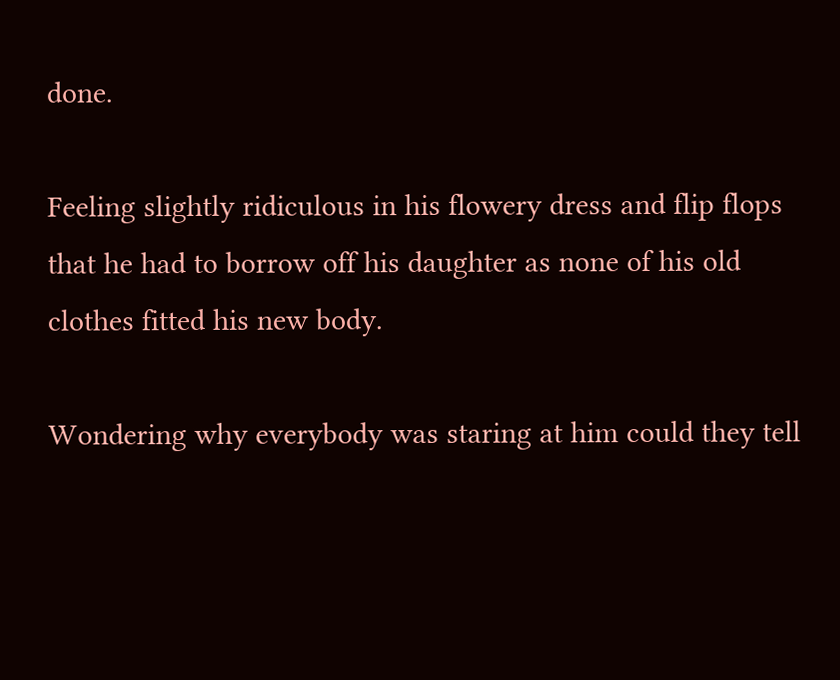done.

Feeling slightly ridiculous in his flowery dress and flip flops that he had to borrow off his daughter as none of his old clothes fitted his new body.

Wondering why everybody was staring at him could they tell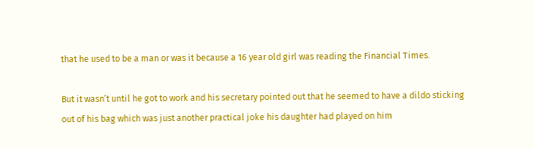that he used to be a man or was it because a 16 year old girl was reading the Financial Times.

But it wasn’t until he got to work and his secretary pointed out that he seemed to have a dildo sticking out of his bag which was just another practical joke his daughter had played on him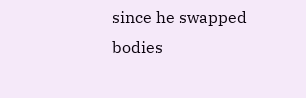since he swapped bodies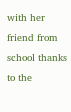with her friend from school thanks to the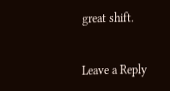great shift.


Leave a Reply